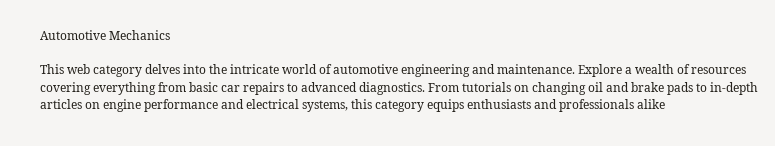Automotive Mechanics

This web category delves into the intricate world of automotive engineering and maintenance. Explore a wealth of resources covering everything from basic car repairs to advanced diagnostics. From tutorials on changing oil and brake pads to in-depth articles on engine performance and electrical systems, this category equips enthusiasts and professionals alike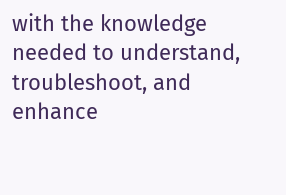with the knowledge needed to understand, troubleshoot, and enhance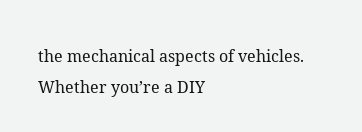the mechanical aspects of vehicles. Whether you’re a DIY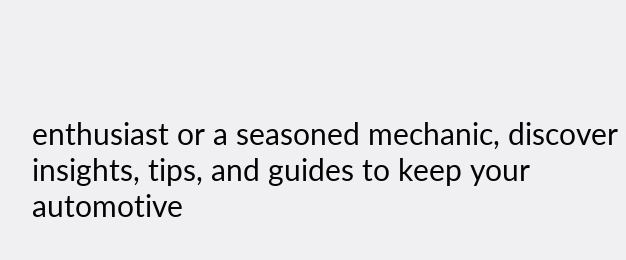enthusiast or a seasoned mechanic, discover insights, tips, and guides to keep your automotive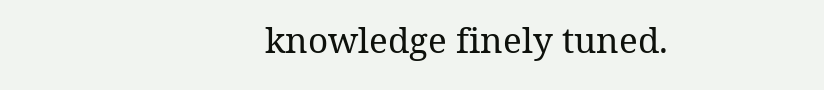knowledge finely tuned.